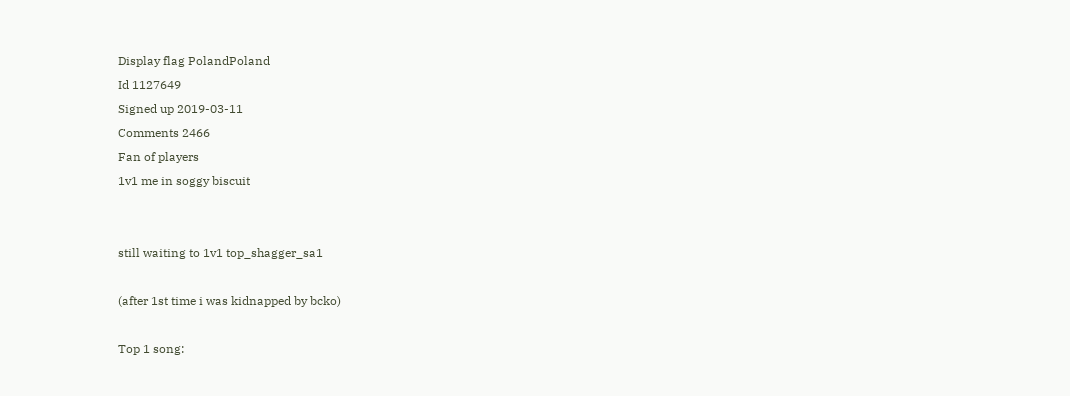Display flag PolandPoland
Id 1127649
Signed up 2019-03-11
Comments 2466
Fan of players
1v1 me in soggy biscuit


still waiting to 1v1 top_shagger_sa1

(after 1st time i was kidnapped by bcko)

Top 1 song: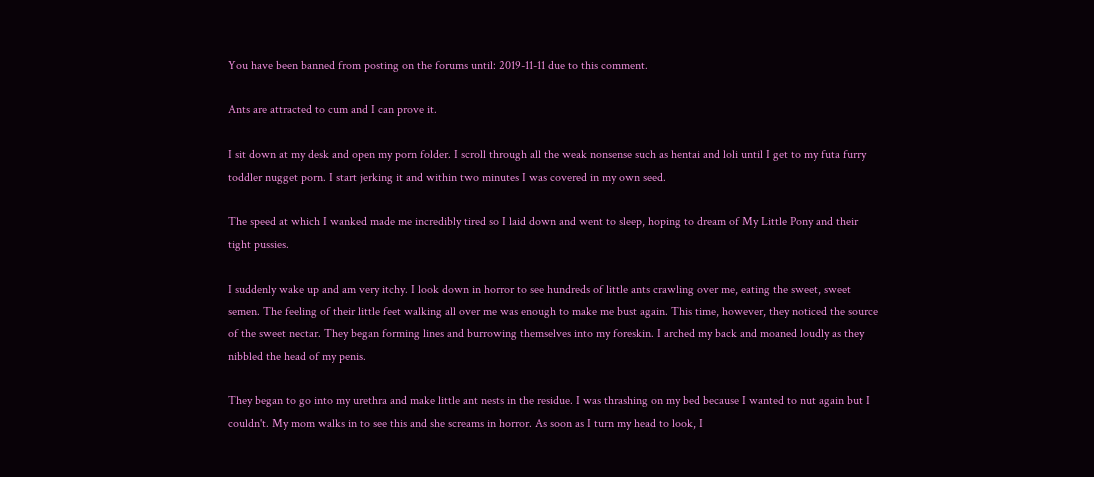You have been banned from posting on the forums until: 2019-11-11 due to this comment.

Ants are attracted to cum and I can prove it.

I sit down at my desk and open my porn folder. I scroll through all the weak nonsense such as hentai and loli until I get to my futa furry toddler nugget porn. I start jerking it and within two minutes I was covered in my own seed.

The speed at which I wanked made me incredibly tired so I laid down and went to sleep, hoping to dream of My Little Pony and their tight pussies.

I suddenly wake up and am very itchy. I look down in horror to see hundreds of little ants crawling over me, eating the sweet, sweet semen. The feeling of their little feet walking all over me was enough to make me bust again. This time, however, they noticed the source of the sweet nectar. They began forming lines and burrowing themselves into my foreskin. I arched my back and moaned loudly as they nibbled the head of my penis.

They began to go into my urethra and make little ant nests in the residue. I was thrashing on my bed because I wanted to nut again but I couldn't. My mom walks in to see this and she screams in horror. As soon as I turn my head to look, I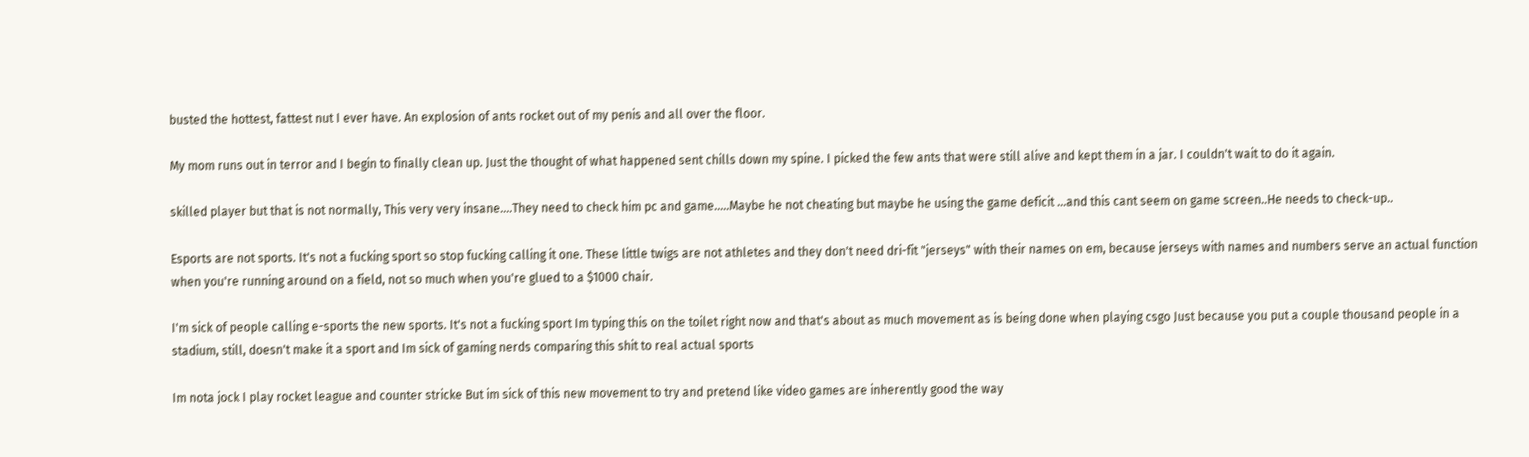busted the hottest, fattest nut I ever have. An explosion of ants rocket out of my penis and all over the floor.

My mom runs out in terror and I begin to finally clean up. Just the thought of what happened sent chills down my spine. I picked the few ants that were still alive and kept them in a jar. I couldn't wait to do it again.

skilled player but that is not normally, This very very insane....They need to check him pc and game.....Maybe he not cheating but maybe he using the game deficit ...and this cant seem on game screen..He needs to check-up..

Esports are not sports. It's not a fucking sport so stop fucking calling it one. These little twigs are not athletes and they don't need dri-fit "jerseys" with their names on em, because jerseys with names and numbers serve an actual function when you're running around on a field, not so much when you're glued to a $1000 chair.

I'm sick of people calling e-sports the new sports. It's not a fucking sport Im typing this on the toilet right now and that's about as much movement as is being done when playing csgo Just because you put a couple thousand people in a stadium, still, doesn't make it a sport and Im sick of gaming nerds comparing this shit to real actual sports

Im nota jock I play rocket league and counter stricke But im sick of this new movement to try and pretend like video games are inherently good the way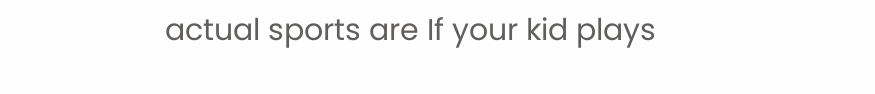actual sports are If your kid plays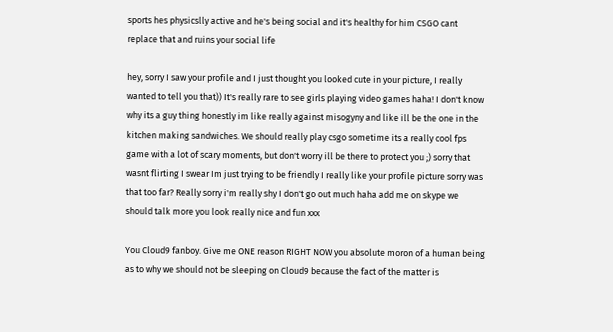sports hes physicslly active and he's being social and it's healthy for him CSGO cant replace that and ruins your social life

hey, sorry I saw your profile and I just thought you looked cute in your picture, I really wanted to tell you that)) It's really rare to see girls playing video games haha! I don't know why its a guy thing honestly im like really against misogyny and like ill be the one in the kitchen making sandwiches. We should really play csgo sometime its a really cool fps game with a lot of scary moments, but don't worry ill be there to protect you ;) sorry that wasnt flirting I swear Im just trying to be friendly I really like your profile picture sorry was that too far? Really sorry i'm really shy I don't go out much haha add me on skype we should talk more you look really nice and fun xxx

You Cloud9 fanboy. Give me ONE reason RIGHT NOW you absolute moron of a human being as to why we should not be sleeping on Cloud9 because the fact of the matter is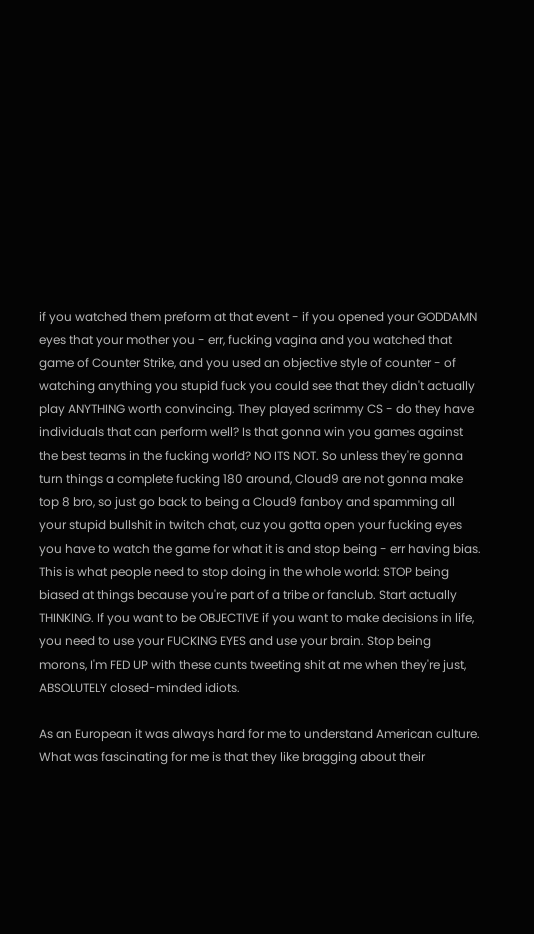if you watched them preform at that event - if you opened your GODDAMN eyes that your mother you - err, fucking vagina and you watched that game of Counter Strike, and you used an objective style of counter - of watching anything you stupid fuck you could see that they didn't actually play ANYTHING worth convincing. They played scrimmy CS - do they have individuals that can perform well? Is that gonna win you games against the best teams in the fucking world? NO ITS NOT. So unless they're gonna turn things a complete fucking 180 around, Cloud9 are not gonna make top 8 bro, so just go back to being a Cloud9 fanboy and spamming all your stupid bullshit in twitch chat, cuz you gotta open your fucking eyes you have to watch the game for what it is and stop being - err having bias. This is what people need to stop doing in the whole world: STOP being biased at things because you're part of a tribe or fanclub. Start actually THINKING. If you want to be OBJECTIVE if you want to make decisions in life, you need to use your FUCKING EYES and use your brain. Stop being morons, I'm FED UP with these cunts tweeting shit at me when they're just, ABSOLUTELY closed-minded idiots.

As an European it was always hard for me to understand American culture. What was fascinating for me is that they like bragging about their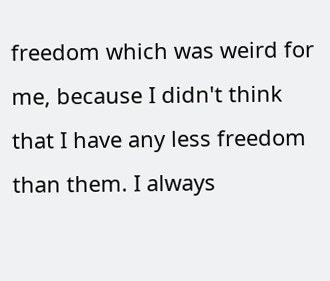freedom which was weird for me, because I didn't think that I have any less freedom than them. I always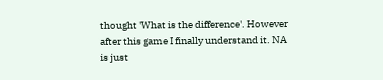thought 'What is the difference'. However after this game I finally understand it. NA is just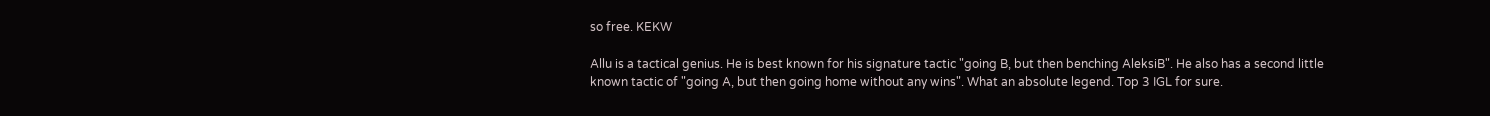so free. KEKW

Allu is a tactical genius. He is best known for his signature tactic "going B, but then benching AleksiB". He also has a second little known tactic of "going A, but then going home without any wins". What an absolute legend. Top 3 IGL for sure.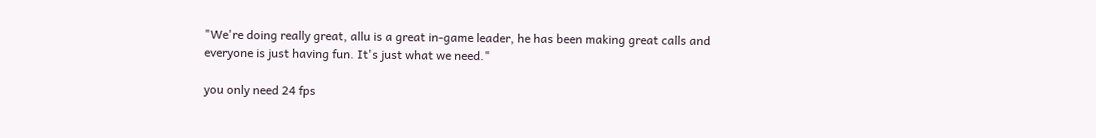"We're doing really great, allu is a great in-game leader, he has been making great calls and everyone is just having fun. It's just what we need."

you only need 24 fps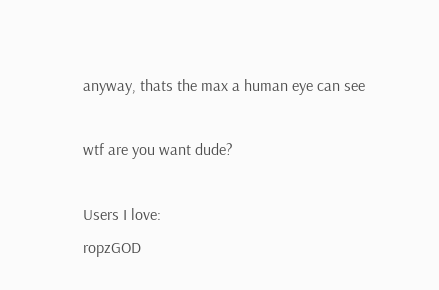anyway, thats the max a human eye can see

wtf are you want dude?

Users I love:
ropzGOD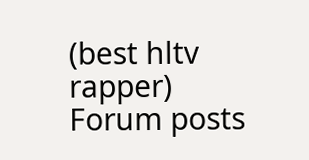(best hltv rapper)
Forum posts